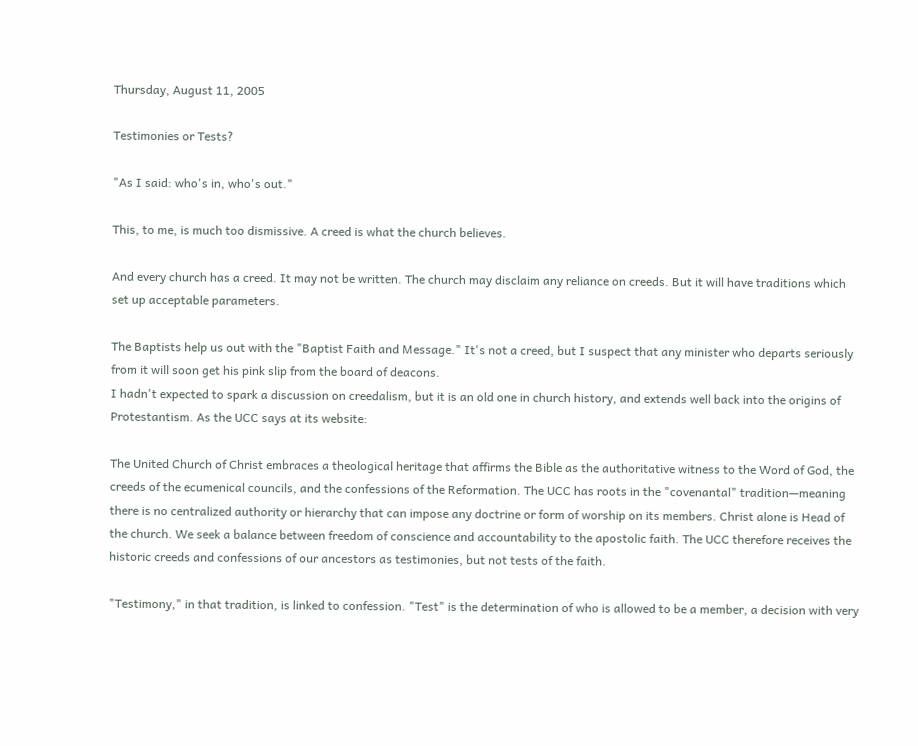Thursday, August 11, 2005

Testimonies or Tests?

"As I said: who's in, who's out."

This, to me, is much too dismissive. A creed is what the church believes.

And every church has a creed. It may not be written. The church may disclaim any reliance on creeds. But it will have traditions which set up acceptable parameters.

The Baptists help us out with the "Baptist Faith and Message." It's not a creed, but I suspect that any minister who departs seriously from it will soon get his pink slip from the board of deacons.
I hadn't expected to spark a discussion on creedalism, but it is an old one in church history, and extends well back into the origins of Protestantism. As the UCC says at its website:

The United Church of Christ embraces a theological heritage that affirms the Bible as the authoritative witness to the Word of God, the creeds of the ecumenical councils, and the confessions of the Reformation. The UCC has roots in the "covenantal" tradition—meaning there is no centralized authority or hierarchy that can impose any doctrine or form of worship on its members. Christ alone is Head of the church. We seek a balance between freedom of conscience and accountability to the apostolic faith. The UCC therefore receives the historic creeds and confessions of our ancestors as testimonies, but not tests of the faith.

"Testimony," in that tradition, is linked to confession. "Test" is the determination of who is allowed to be a member, a decision with very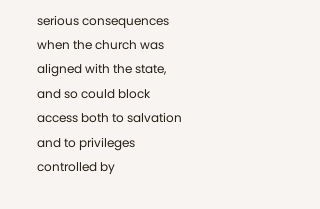serious consequences when the church was aligned with the state, and so could block access both to salvation and to privileges controlled by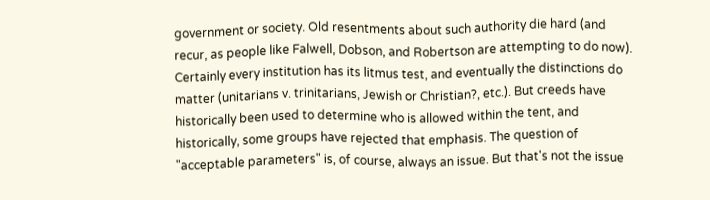government or society. Old resentments about such authority die hard (and recur, as people like Falwell, Dobson, and Robertson are attempting to do now). Certainly every institution has its litmus test, and eventually the distinctions do matter (unitarians v. trinitarians, Jewish or Christian?, etc.). But creeds have historically been used to determine who is allowed within the tent, and historically, some groups have rejected that emphasis. The question of "acceptable parameters" is, of course, always an issue. But that's not the issue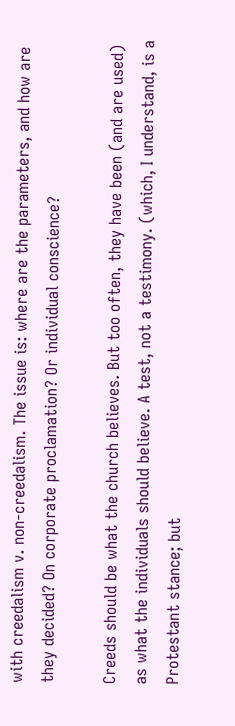with creedalism v. non-creedalism. The issue is: where are the parameters, and how are they decided? On corporate proclamation? Or individual conscience?

Creeds should be what the church believes. But too often, they have been (and are used) as what the individuals should believe. A test, not a testimony. (which, I understand, is a Protestant stance; but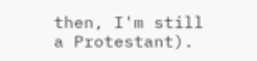then, I'm still a Protestant).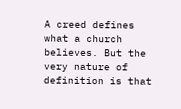A creed defines what a church believes. But the very nature of definition is that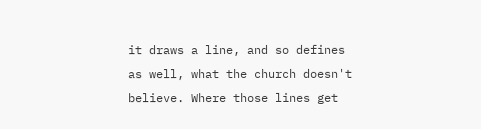it draws a line, and so defines as well, what the church doesn't believe. Where those lines get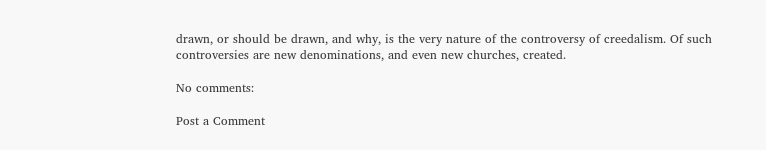drawn, or should be drawn, and why, is the very nature of the controversy of creedalism. Of such controversies are new denominations, and even new churches, created.

No comments:

Post a Comment